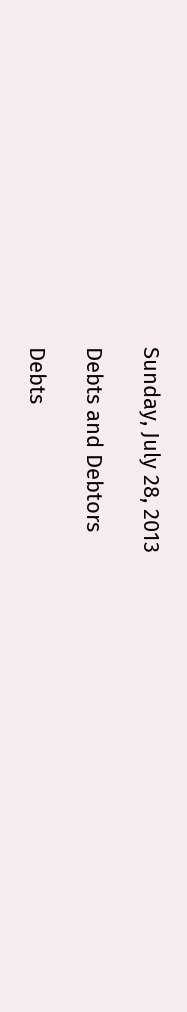Sunday, July 28, 2013

Debts and Debtors

Debts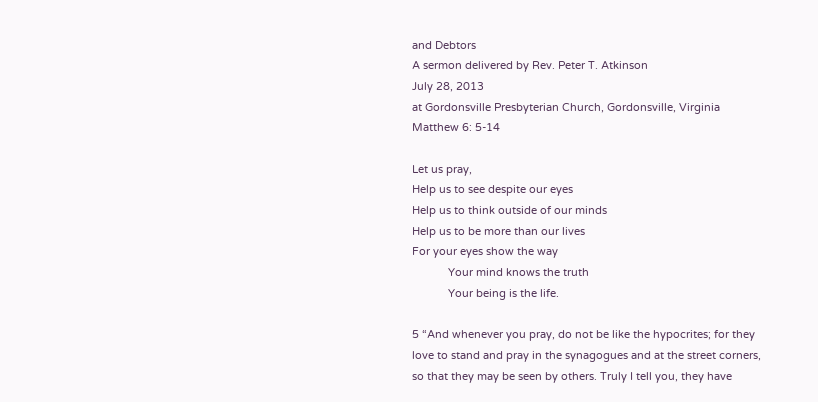and Debtors
A sermon delivered by Rev. Peter T. Atkinson
July 28, 2013
at Gordonsville Presbyterian Church, Gordonsville, Virginia
Matthew 6: 5-14

Let us pray,
Help us to see despite our eyes
Help us to think outside of our minds
Help us to be more than our lives
For your eyes show the way
            Your mind knows the truth
            Your being is the life.

5 “And whenever you pray, do not be like the hypocrites; for they love to stand and pray in the synagogues and at the street corners, so that they may be seen by others. Truly I tell you, they have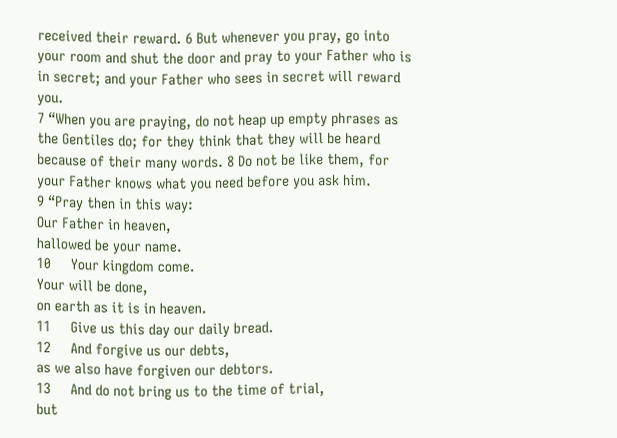received their reward. 6 But whenever you pray, go into your room and shut the door and pray to your Father who is in secret; and your Father who sees in secret will reward you.
7 “When you are praying, do not heap up empty phrases as the Gentiles do; for they think that they will be heard because of their many words. 8 Do not be like them, for your Father knows what you need before you ask him.
9 “Pray then in this way:
Our Father in heaven,
hallowed be your name.
10     Your kingdom come.
Your will be done,
on earth as it is in heaven.
11     Give us this day our daily bread.
12     And forgive us our debts,
as we also have forgiven our debtors.
13     And do not bring us to the time of trial,
but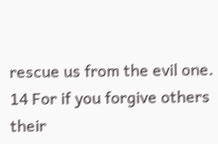rescue us from the evil one.
14 For if you forgive others their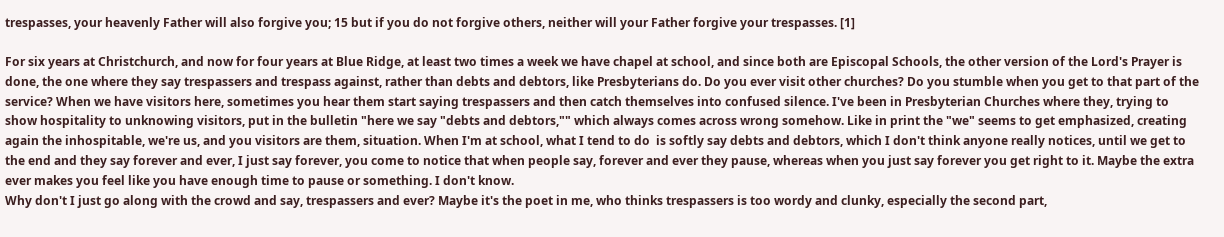trespasses, your heavenly Father will also forgive you; 15 but if you do not forgive others, neither will your Father forgive your trespasses. [1]

For six years at Christchurch, and now for four years at Blue Ridge, at least two times a week we have chapel at school, and since both are Episcopal Schools, the other version of the Lord's Prayer is done, the one where they say trespassers and trespass against, rather than debts and debtors, like Presbyterians do. Do you ever visit other churches? Do you stumble when you get to that part of the service? When we have visitors here, sometimes you hear them start saying trespassers and then catch themselves into confused silence. I've been in Presbyterian Churches where they, trying to show hospitality to unknowing visitors, put in the bulletin "here we say "debts and debtors,"" which always comes across wrong somehow. Like in print the "we" seems to get emphasized, creating again the inhospitable, we're us, and you visitors are them, situation. When I'm at school, what I tend to do  is softly say debts and debtors, which I don't think anyone really notices, until we get to the end and they say forever and ever, I just say forever, you come to notice that when people say, forever and ever they pause, whereas when you just say forever you get right to it. Maybe the extra ever makes you feel like you have enough time to pause or something. I don't know.
Why don't I just go along with the crowd and say, trespassers and ever? Maybe it's the poet in me, who thinks trespassers is too wordy and clunky, especially the second part,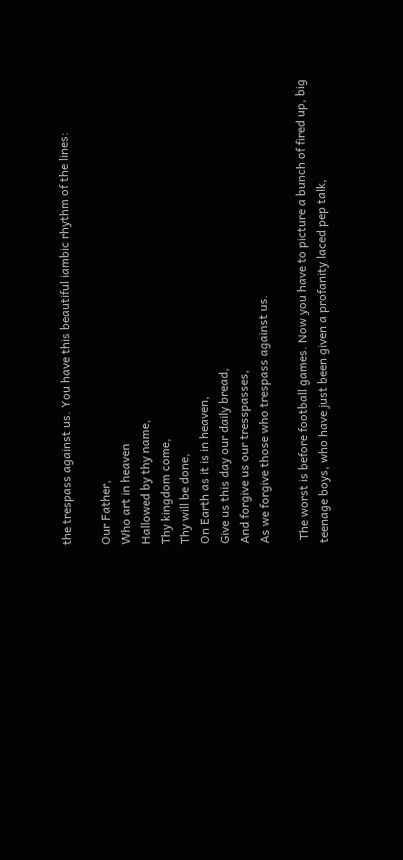the trespass against us. You have this beautiful iambic rhythm of the lines:

Our Father,
Who art in heaven
Hallowed by thy name,
Thy kingdom come,
Thy will be done,
On Earth as it is in heaven,
Give us this day our daily bread,
And forgive us our tresspasses,
As we forgive those who trespass against us.

 The worst is before football games. Now you have to picture a bunch of fired up, big teenage boys, who have just been given a profanity laced pep talk,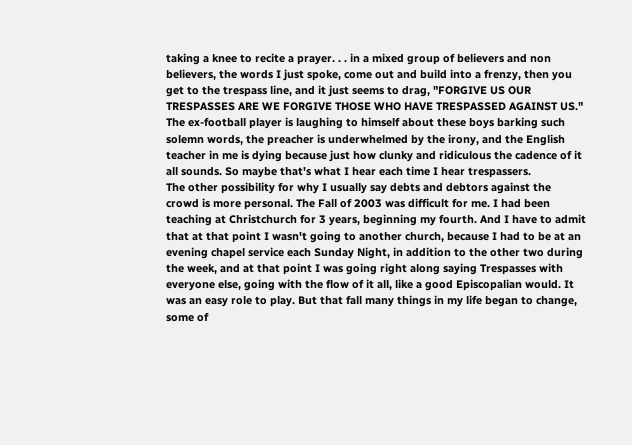taking a knee to recite a prayer. . . in a mixed group of believers and non believers, the words I just spoke, come out and build into a frenzy, then you get to the trespass line, and it just seems to drag, "FORGIVE US OUR TRESPASSES ARE WE FORGIVE THOSE WHO HAVE TRESPASSED AGAINST US." The ex-football player is laughing to himself about these boys barking such solemn words, the preacher is underwhelmed by the irony, and the English teacher in me is dying because just how clunky and ridiculous the cadence of it all sounds. So maybe that's what I hear each time I hear trespassers.
The other possibility for why I usually say debts and debtors against the crowd is more personal. The Fall of 2003 was difficult for me. I had been teaching at Christchurch for 3 years, beginning my fourth. And I have to admit that at that point I wasn't going to another church, because I had to be at an evening chapel service each Sunday Night, in addition to the other two during the week, and at that point I was going right along saying Trespasses with everyone else, going with the flow of it all, like a good Episcopalian would. It was an easy role to play. But that fall many things in my life began to change, some of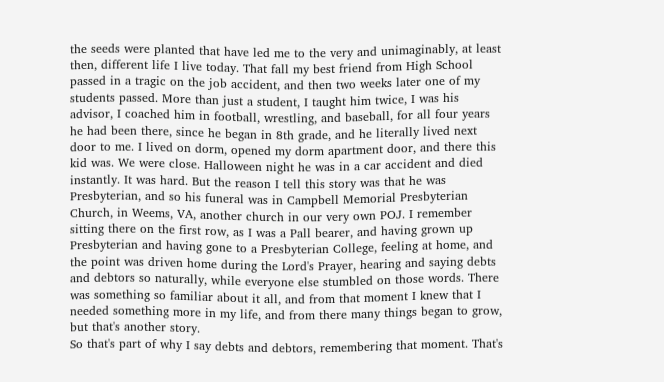the seeds were planted that have led me to the very and unimaginably, at least then, different life I live today. That fall my best friend from High School passed in a tragic on the job accident, and then two weeks later one of my students passed. More than just a student, I taught him twice, I was his advisor, I coached him in football, wrestling, and baseball, for all four years he had been there, since he began in 8th grade, and he literally lived next door to me. I lived on dorm, opened my dorm apartment door, and there this kid was. We were close. Halloween night he was in a car accident and died instantly. It was hard. But the reason I tell this story was that he was Presbyterian, and so his funeral was in Campbell Memorial Presbyterian Church, in Weems, VA, another church in our very own POJ. I remember sitting there on the first row, as I was a Pall bearer, and having grown up Presbyterian and having gone to a Presbyterian College, feeling at home, and the point was driven home during the Lord's Prayer, hearing and saying debts and debtors so naturally, while everyone else stumbled on those words. There was something so familiar about it all, and from that moment I knew that I needed something more in my life, and from there many things began to grow, but that's another story.
So that's part of why I say debts and debtors, remembering that moment. That's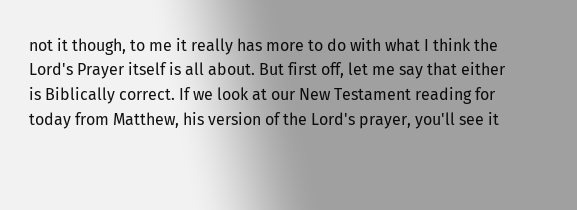not it though, to me it really has more to do with what I think the Lord's Prayer itself is all about. But first off, let me say that either is Biblically correct. If we look at our New Testament reading for today from Matthew, his version of the Lord's prayer, you'll see it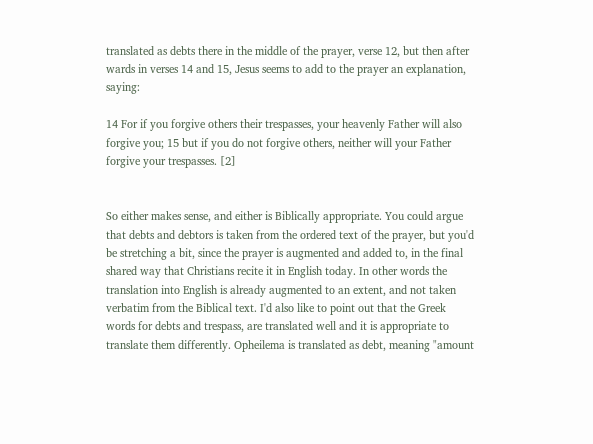translated as debts there in the middle of the prayer, verse 12, but then after wards in verses 14 and 15, Jesus seems to add to the prayer an explanation, saying:

14 For if you forgive others their trespasses, your heavenly Father will also forgive you; 15 but if you do not forgive others, neither will your Father forgive your trespasses. [2]


So either makes sense, and either is Biblically appropriate. You could argue that debts and debtors is taken from the ordered text of the prayer, but you'd be stretching a bit, since the prayer is augmented and added to, in the final shared way that Christians recite it in English today. In other words the translation into English is already augmented to an extent, and not taken verbatim from the Biblical text. I'd also like to point out that the Greek words for debts and trespass, are translated well and it is appropriate to translate them differently. Opheilema is translated as debt, meaning "amount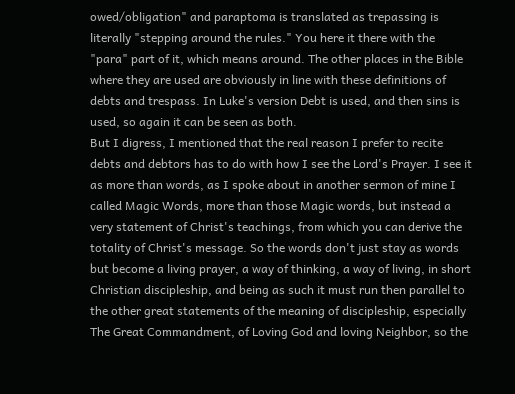owed/obligation" and paraptoma is translated as trepassing is literally "stepping around the rules." You here it there with the "para" part of it, which means around. The other places in the Bible where they are used are obviously in line with these definitions of debts and trespass. In Luke's version Debt is used, and then sins is used, so again it can be seen as both.
But I digress, I mentioned that the real reason I prefer to recite debts and debtors has to do with how I see the Lord's Prayer. I see it as more than words, as I spoke about in another sermon of mine I called Magic Words, more than those Magic words, but instead a very statement of Christ's teachings, from which you can derive the totality of Christ's message. So the words don't just stay as words but become a living prayer, a way of thinking, a way of living, in short Christian discipleship, and being as such it must run then parallel to the other great statements of the meaning of discipleship, especially The Great Commandment, of Loving God and loving Neighbor, so the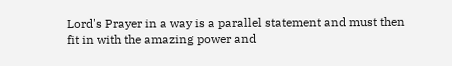Lord's Prayer in a way is a parallel statement and must then fit in with the amazing power and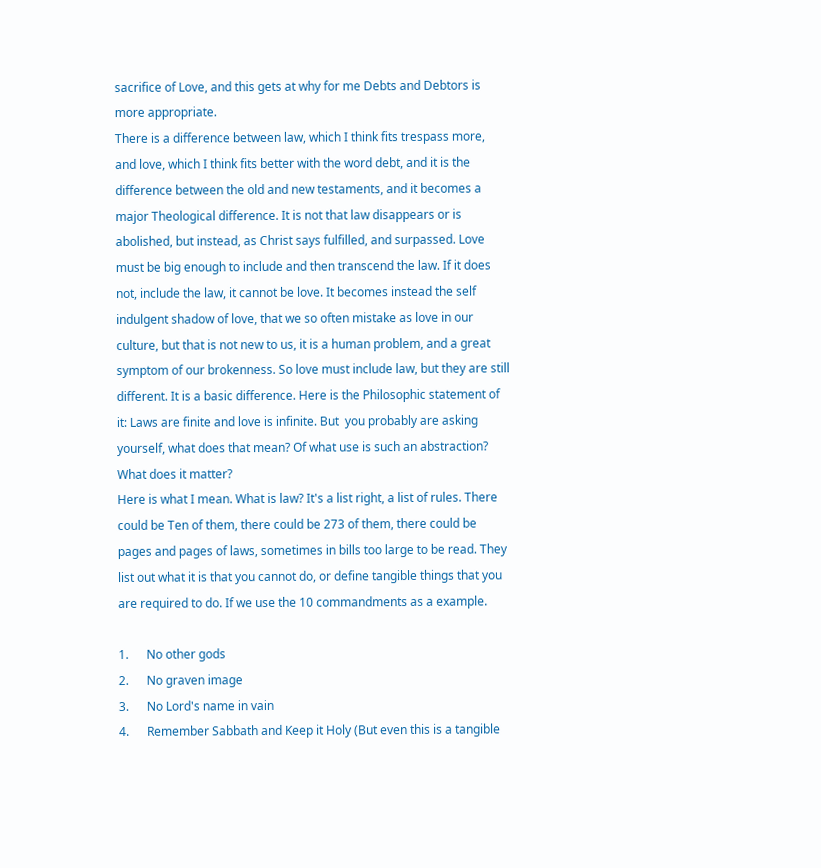sacrifice of Love, and this gets at why for me Debts and Debtors is more appropriate.
There is a difference between law, which I think fits trespass more,  and love, which I think fits better with the word debt, and it is the difference between the old and new testaments, and it becomes a major Theological difference. It is not that law disappears or is abolished, but instead, as Christ says fulfilled, and surpassed. Love must be big enough to include and then transcend the law. If it does not, include the law, it cannot be love. It becomes instead the self indulgent shadow of love, that we so often mistake as love in our culture, but that is not new to us, it is a human problem, and a great symptom of our brokenness. So love must include law, but they are still different. It is a basic difference. Here is the Philosophic statement of it: Laws are finite and love is infinite. But  you probably are asking yourself, what does that mean? Of what use is such an abstraction? What does it matter?
Here is what I mean. What is law? It's a list right, a list of rules. There could be Ten of them, there could be 273 of them, there could be pages and pages of laws, sometimes in bills too large to be read. They list out what it is that you cannot do, or define tangible things that you are required to do. If we use the 10 commandments as a example.

1.      No other gods
2.      No graven image
3.      No Lord's name in vain
4.      Remember Sabbath and Keep it Holy (But even this is a tangible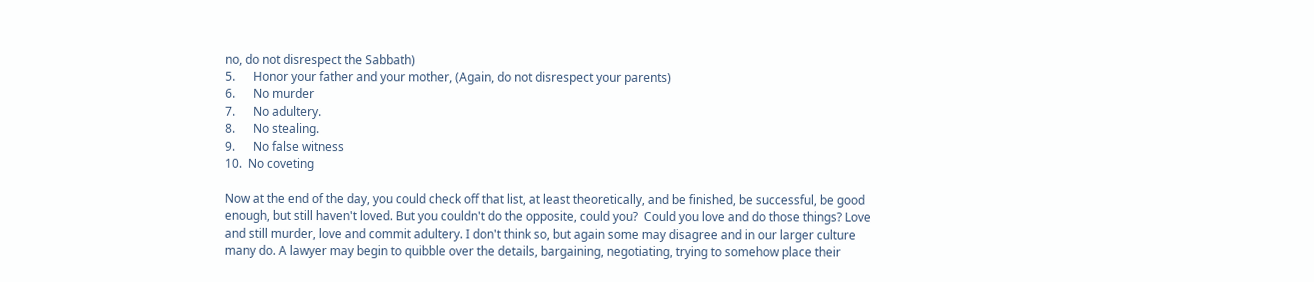no, do not disrespect the Sabbath)
5.      Honor your father and your mother, (Again, do not disrespect your parents)
6.      No murder
7.      No adultery.
8.      No stealing.
9.      No false witness
10.  No coveting

Now at the end of the day, you could check off that list, at least theoretically, and be finished, be successful, be good enough, but still haven't loved. But you couldn't do the opposite, could you?  Could you love and do those things? Love and still murder, love and commit adultery. I don't think so, but again some may disagree and in our larger culture many do. A lawyer may begin to quibble over the details, bargaining, negotiating, trying to somehow place their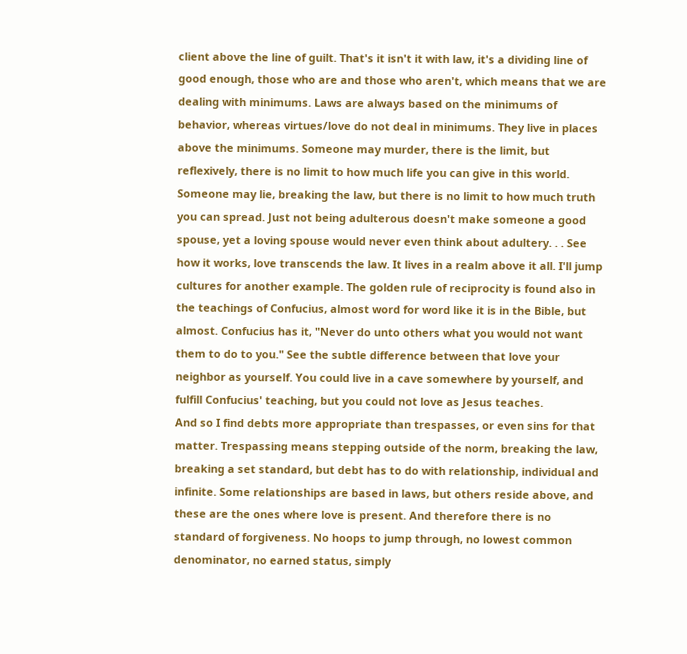client above the line of guilt. That's it isn't it with law, it's a dividing line of good enough, those who are and those who aren't, which means that we are dealing with minimums. Laws are always based on the minimums of behavior, whereas virtues/love do not deal in minimums. They live in places above the minimums. Someone may murder, there is the limit, but reflexively, there is no limit to how much life you can give in this world. Someone may lie, breaking the law, but there is no limit to how much truth you can spread. Just not being adulterous doesn't make someone a good spouse, yet a loving spouse would never even think about adultery. . . See how it works, love transcends the law. It lives in a realm above it all. I'll jump cultures for another example. The golden rule of reciprocity is found also in the teachings of Confucius, almost word for word like it is in the Bible, but almost. Confucius has it, "Never do unto others what you would not want them to do to you." See the subtle difference between that love your neighbor as yourself. You could live in a cave somewhere by yourself, and fulfill Confucius' teaching, but you could not love as Jesus teaches.
And so I find debts more appropriate than trespasses, or even sins for that matter. Trespassing means stepping outside of the norm, breaking the law, breaking a set standard, but debt has to do with relationship, individual and infinite. Some relationships are based in laws, but others reside above, and these are the ones where love is present. And therefore there is no standard of forgiveness. No hoops to jump through, no lowest common denominator, no earned status, simply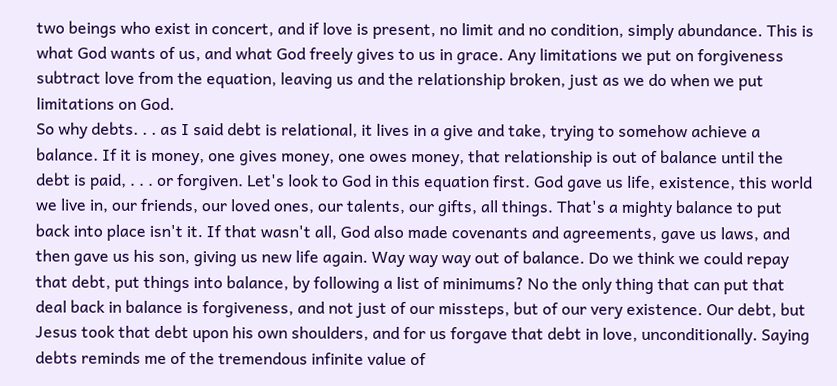two beings who exist in concert, and if love is present, no limit and no condition, simply abundance. This is what God wants of us, and what God freely gives to us in grace. Any limitations we put on forgiveness subtract love from the equation, leaving us and the relationship broken, just as we do when we put limitations on God.
So why debts. . . as I said debt is relational, it lives in a give and take, trying to somehow achieve a balance. If it is money, one gives money, one owes money, that relationship is out of balance until the debt is paid, . . . or forgiven. Let's look to God in this equation first. God gave us life, existence, this world we live in, our friends, our loved ones, our talents, our gifts, all things. That's a mighty balance to put back into place isn't it. If that wasn't all, God also made covenants and agreements, gave us laws, and then gave us his son, giving us new life again. Way way way out of balance. Do we think we could repay that debt, put things into balance, by following a list of minimums? No the only thing that can put that deal back in balance is forgiveness, and not just of our missteps, but of our very existence. Our debt, but Jesus took that debt upon his own shoulders, and for us forgave that debt in love, unconditionally. Saying debts reminds me of the tremendous infinite value of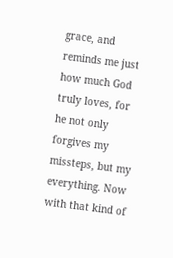grace, and reminds me just how much God truly loves, for he not only forgives my missteps, but my everything. Now with that kind of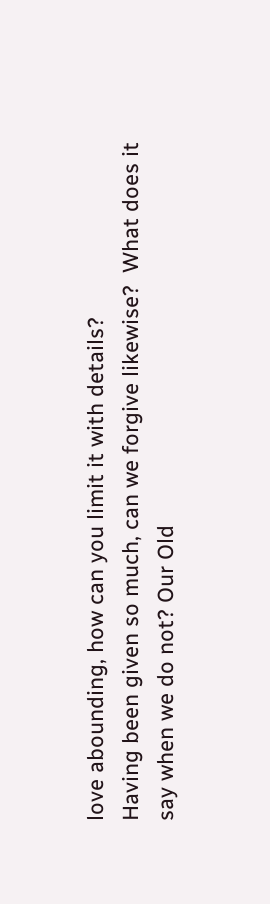love abounding, how can you limit it with details?
Having been given so much, can we forgive likewise?  What does it say when we do not? Our Old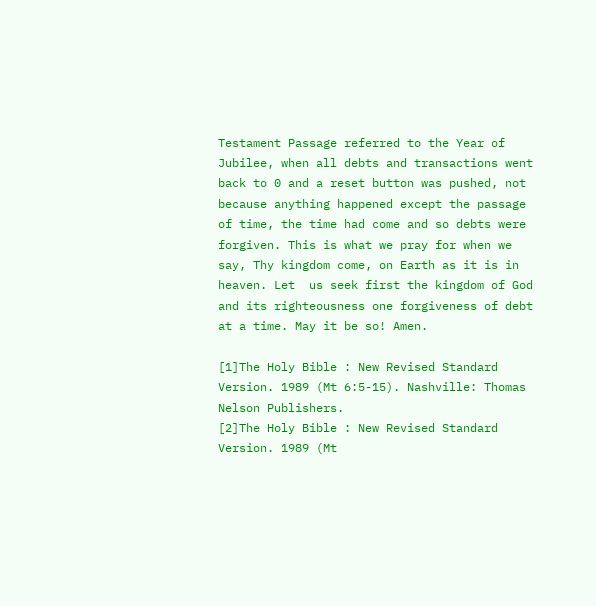Testament Passage referred to the Year of Jubilee, when all debts and transactions went back to 0 and a reset button was pushed, not because anything happened except the passage of time, the time had come and so debts were forgiven. This is what we pray for when we say, Thy kingdom come, on Earth as it is in heaven. Let  us seek first the kingdom of God and its righteousness one forgiveness of debt at a time. May it be so! Amen.

[1]The Holy Bible : New Revised Standard Version. 1989 (Mt 6:5-15). Nashville: Thomas Nelson Publishers.
[2]The Holy Bible : New Revised Standard Version. 1989 (Mt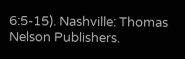6:5-15). Nashville: Thomas Nelson Publishers.